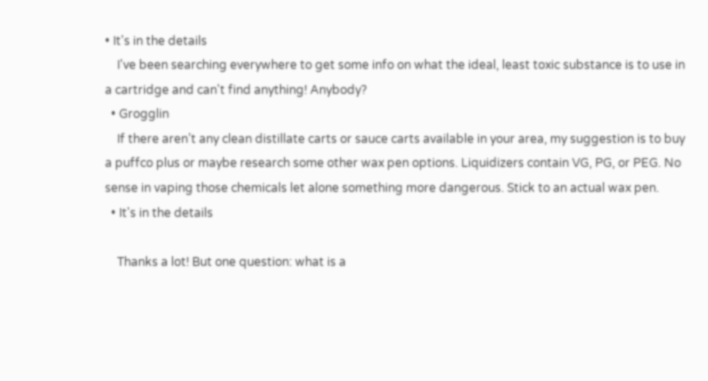• It's in the details
    I've been searching everywhere to get some info on what the ideal, least toxic substance is to use in a cartridge and can't find anything! Anybody?
  • Grogglin
    If there aren’t any clean distillate carts or sauce carts available in your area, my suggestion is to buy a puffco plus or maybe research some other wax pen options. Liquidizers contain VG, PG, or PEG. No sense in vaping those chemicals let alone something more dangerous. Stick to an actual wax pen.
  • It's in the details

    Thanks a lot! But one question: what is a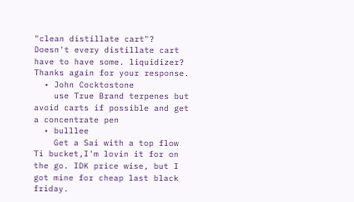"clean distillate cart"? Doesn't every distillate cart have to have some. liquidizer? Thanks again for your response.
  • John Cocktostone
    use True Brand terpenes but avoid carts if possible and get a concentrate pen
  • bulllee
    Get a Sai with a top flow Ti bucket,I'm lovin it for on the go. IDK price wise, but I got mine for cheap last black friday.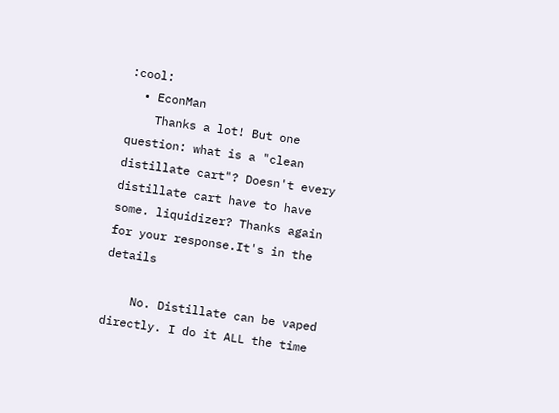:cool:
  • EconMan
    Thanks a lot! But one question: what is a "clean distillate cart"? Doesn't every distillate cart have to have some. liquidizer? Thanks again for your response.It's in the details

    No. Distillate can be vaped directly. I do it ALL the time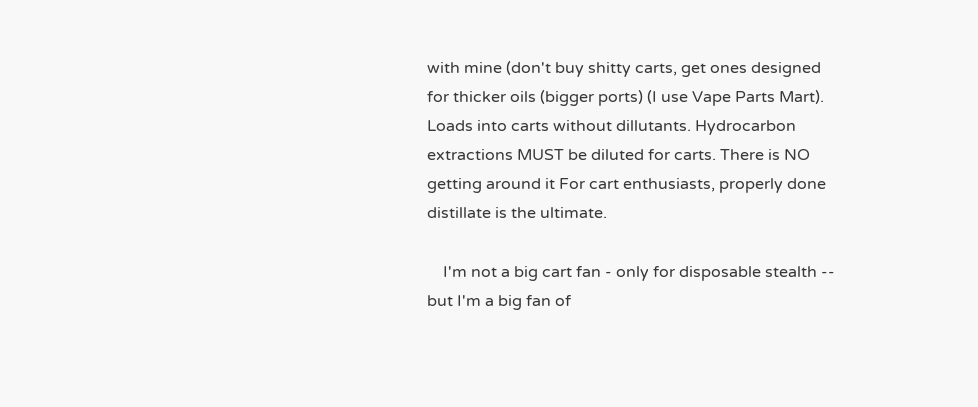with mine (don't buy shitty carts, get ones designed for thicker oils (bigger ports) (I use Vape Parts Mart). Loads into carts without dillutants. Hydrocarbon extractions MUST be diluted for carts. There is NO getting around it For cart enthusiasts, properly done distillate is the ultimate.

    I'm not a big cart fan - only for disposable stealth -- but I'm a big fan of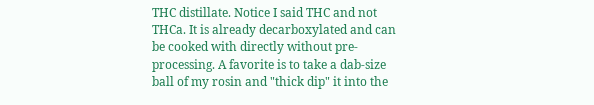THC distillate. Notice I said THC and not THCa. It is already decarboxylated and can be cooked with directly without pre-processing. A favorite is to take a dab-size ball of my rosin and "thick dip" it into the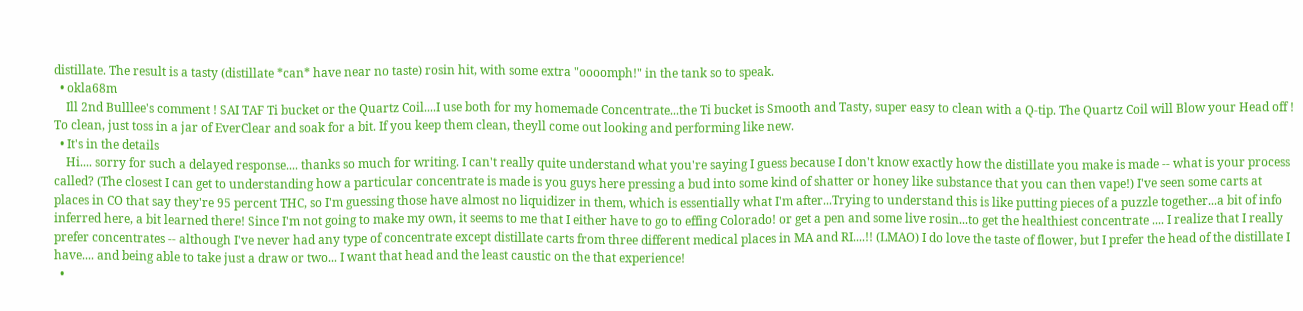distillate. The result is a tasty (distillate *can* have near no taste) rosin hit, with some extra "oooomph!" in the tank so to speak.
  • okla68m
    Ill 2nd Bulllee's comment ! SAI TAF Ti bucket or the Quartz Coil....I use both for my homemade Concentrate...the Ti bucket is Smooth and Tasty, super easy to clean with a Q-tip. The Quartz Coil will Blow your Head off ! To clean, just toss in a jar of EverClear and soak for a bit. If you keep them clean, theyll come out looking and performing like new.
  • It's in the details
    Hi.... sorry for such a delayed response.... thanks so much for writing. I can't really quite understand what you're saying I guess because I don't know exactly how the distillate you make is made -- what is your process called? (The closest I can get to understanding how a particular concentrate is made is you guys here pressing a bud into some kind of shatter or honey like substance that you can then vape!) I've seen some carts at places in CO that say they're 95 percent THC, so I'm guessing those have almost no liquidizer in them, which is essentially what I'm after...Trying to understand this is like putting pieces of a puzzle together...a bit of info inferred here, a bit learned there! Since I'm not going to make my own, it seems to me that I either have to go to effing Colorado! or get a pen and some live rosin...to get the healthiest concentrate .... I realize that I really prefer concentrates -- although I've never had any type of concentrate except distillate carts from three different medical places in MA and RI....!! (LMAO) I do love the taste of flower, but I prefer the head of the distillate I have.... and being able to take just a draw or two... I want that head and the least caustic on the that experience!
  •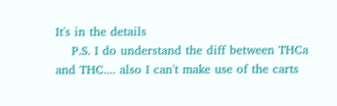It's in the details
    P.S. I do understand the diff between THCa and THC.... also I can't make use of the carts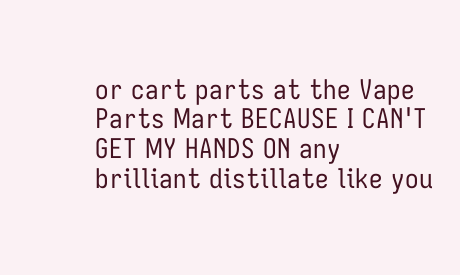or cart parts at the Vape Parts Mart BECAUSE I CAN'T GET MY HANDS ON any brilliant distillate like you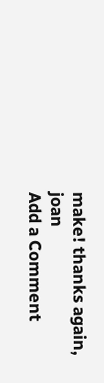make! thanks again, joan
Add a Comment